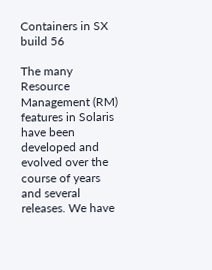Containers in SX build 56

The many Resource Management (RM) features in Solaris have been developed and evolved over the course of years and several releases. We have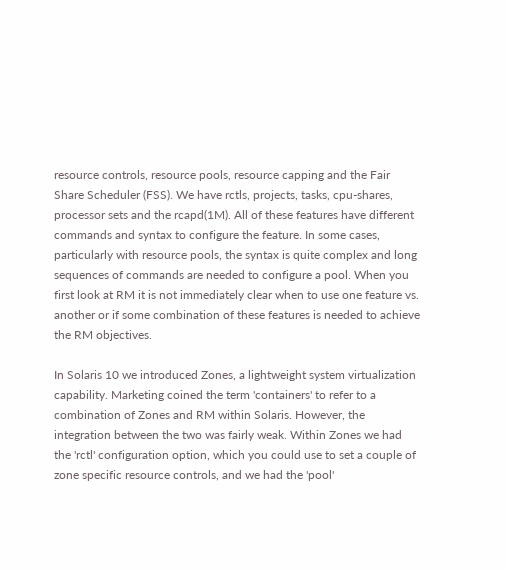resource controls, resource pools, resource capping and the Fair Share Scheduler (FSS). We have rctls, projects, tasks, cpu-shares, processor sets and the rcapd(1M). All of these features have different commands and syntax to configure the feature. In some cases, particularly with resource pools, the syntax is quite complex and long sequences of commands are needed to configure a pool. When you first look at RM it is not immediately clear when to use one feature vs. another or if some combination of these features is needed to achieve the RM objectives.

In Solaris 10 we introduced Zones, a lightweight system virtualization capability. Marketing coined the term 'containers' to refer to a combination of Zones and RM within Solaris. However, the integration between the two was fairly weak. Within Zones we had the 'rctl' configuration option, which you could use to set a couple of zone specific resource controls, and we had the 'pool'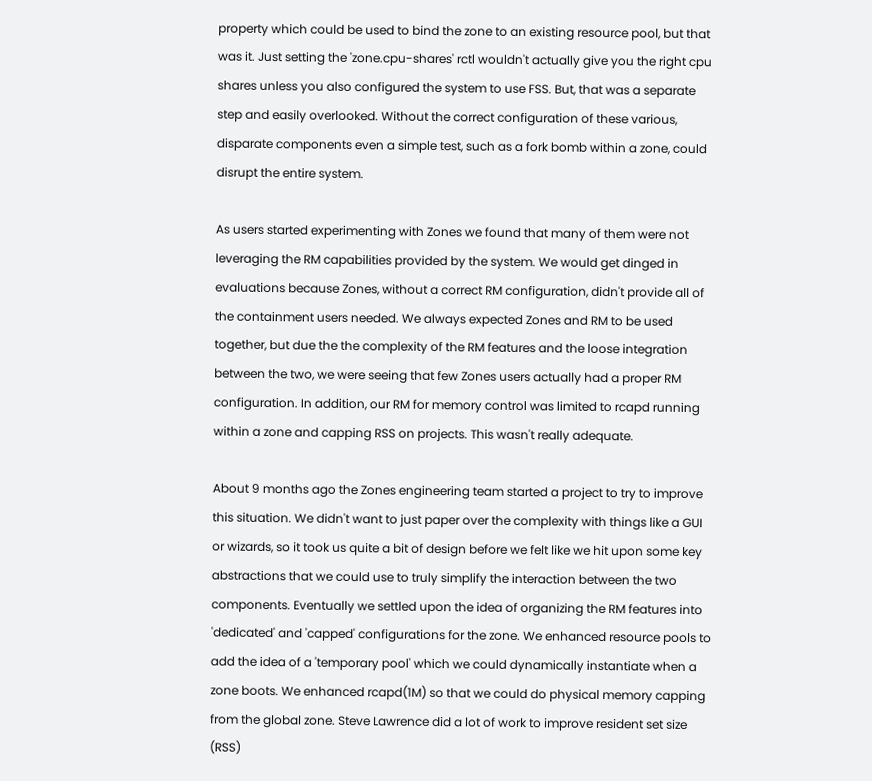property which could be used to bind the zone to an existing resource pool, but that was it. Just setting the 'zone.cpu-shares' rctl wouldn't actually give you the right cpu shares unless you also configured the system to use FSS. But, that was a separate step and easily overlooked. Without the correct configuration of these various, disparate components even a simple test, such as a fork bomb within a zone, could disrupt the entire system.

As users started experimenting with Zones we found that many of them were not leveraging the RM capabilities provided by the system. We would get dinged in evaluations because Zones, without a correct RM configuration, didn't provide all of the containment users needed. We always expected Zones and RM to be used together, but due the the complexity of the RM features and the loose integration between the two, we were seeing that few Zones users actually had a proper RM configuration. In addition, our RM for memory control was limited to rcapd running within a zone and capping RSS on projects. This wasn't really adequate.

About 9 months ago the Zones engineering team started a project to try to improve this situation. We didn't want to just paper over the complexity with things like a GUI or wizards, so it took us quite a bit of design before we felt like we hit upon some key abstractions that we could use to truly simplify the interaction between the two components. Eventually we settled upon the idea of organizing the RM features into 'dedicated' and 'capped' configurations for the zone. We enhanced resource pools to add the idea of a 'temporary pool' which we could dynamically instantiate when a zone boots. We enhanced rcapd(1M) so that we could do physical memory capping from the global zone. Steve Lawrence did a lot of work to improve resident set size (RSS)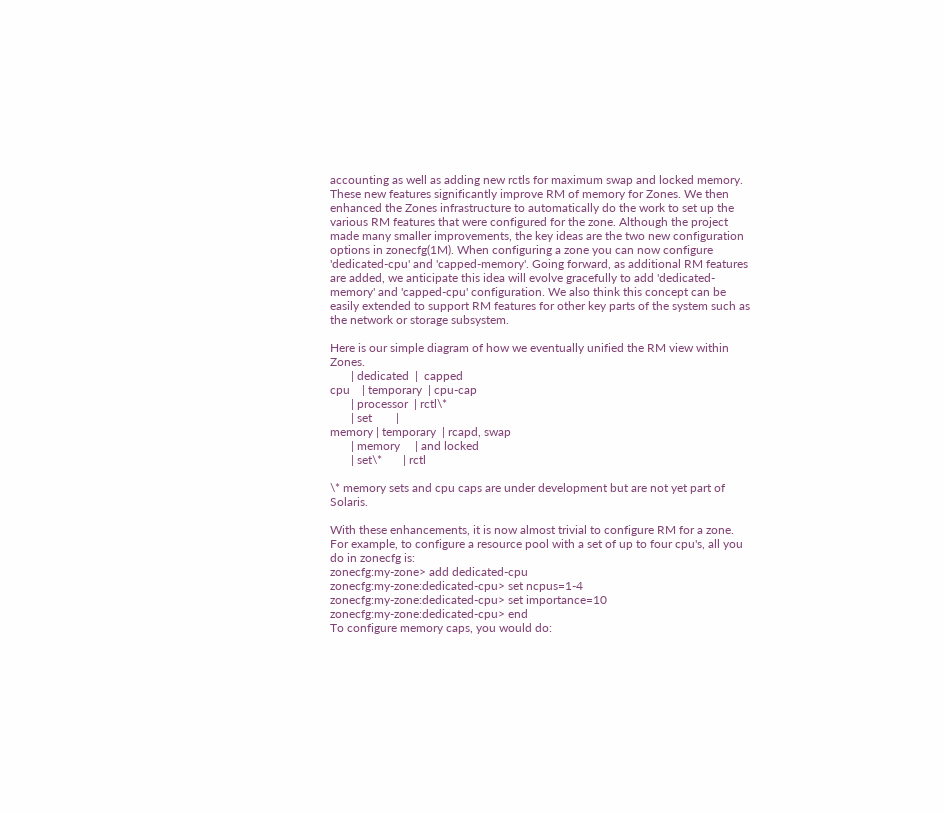accounting as well as adding new rctls for maximum swap and locked memory. These new features significantly improve RM of memory for Zones. We then enhanced the Zones infrastructure to automatically do the work to set up the various RM features that were configured for the zone. Although the project made many smaller improvements, the key ideas are the two new configuration options in zonecfg(1M). When configuring a zone you can now configure 'dedicated-cpu' and 'capped-memory'. Going forward, as additional RM features are added, we anticipate this idea will evolve gracefully to add 'dedicated-memory' and 'capped-cpu' configuration. We also think this concept can be easily extended to support RM features for other key parts of the system such as the network or storage subsystem.

Here is our simple diagram of how we eventually unified the RM view within Zones.
       | dedicated  |  capped
cpu    | temporary  | cpu-cap
       | processor  | rctl\*
       | set        |
memory | temporary  | rcapd, swap
       | memory     | and locked
       | set\*       | rctl

\* memory sets and cpu caps are under development but are not yet part of Solaris.

With these enhancements, it is now almost trivial to configure RM for a zone. For example, to configure a resource pool with a set of up to four cpu's, all you do in zonecfg is:
zonecfg:my-zone> add dedicated-cpu
zonecfg:my-zone:dedicated-cpu> set ncpus=1-4
zonecfg:my-zone:dedicated-cpu> set importance=10
zonecfg:my-zone:dedicated-cpu> end
To configure memory caps, you would do: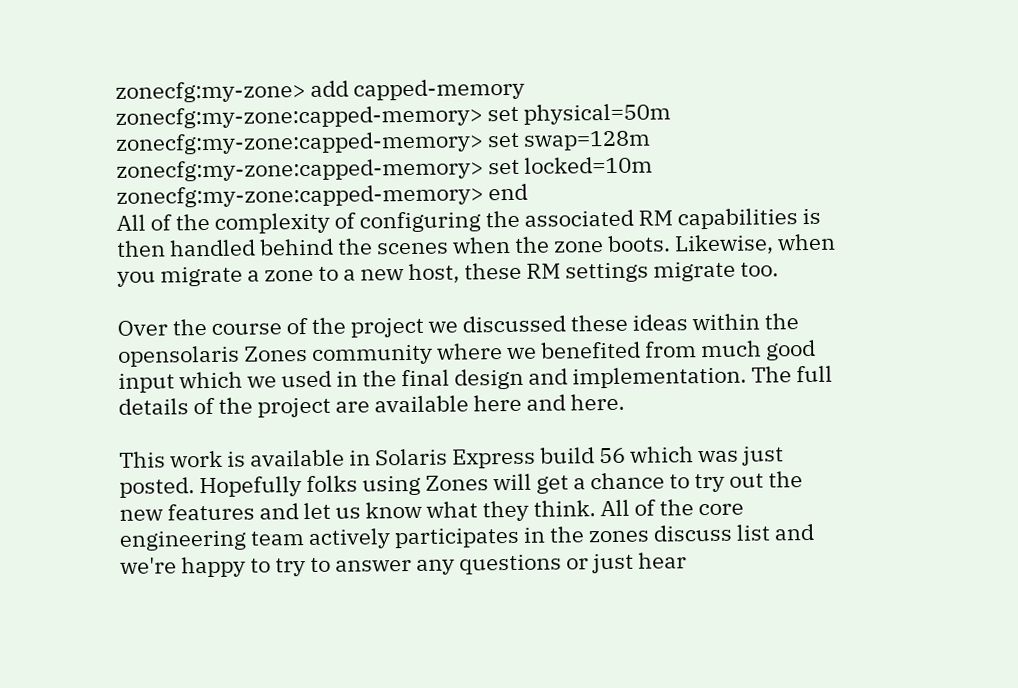zonecfg:my-zone> add capped-memory
zonecfg:my-zone:capped-memory> set physical=50m
zonecfg:my-zone:capped-memory> set swap=128m
zonecfg:my-zone:capped-memory> set locked=10m
zonecfg:my-zone:capped-memory> end
All of the complexity of configuring the associated RM capabilities is then handled behind the scenes when the zone boots. Likewise, when you migrate a zone to a new host, these RM settings migrate too.

Over the course of the project we discussed these ideas within the opensolaris Zones community where we benefited from much good input which we used in the final design and implementation. The full details of the project are available here and here.

This work is available in Solaris Express build 56 which was just posted. Hopefully folks using Zones will get a chance to try out the new features and let us know what they think. All of the core engineering team actively participates in the zones discuss list and we're happy to try to answer any questions or just hear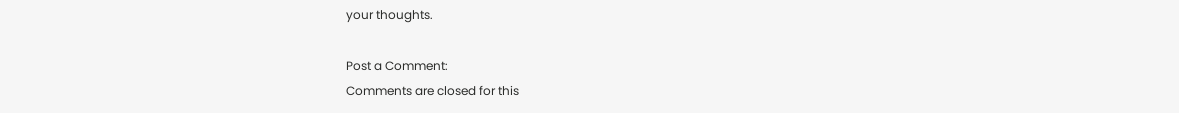your thoughts.

Post a Comment:
Comments are closed for this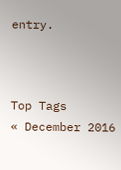entry.



Top Tags
« December 2016